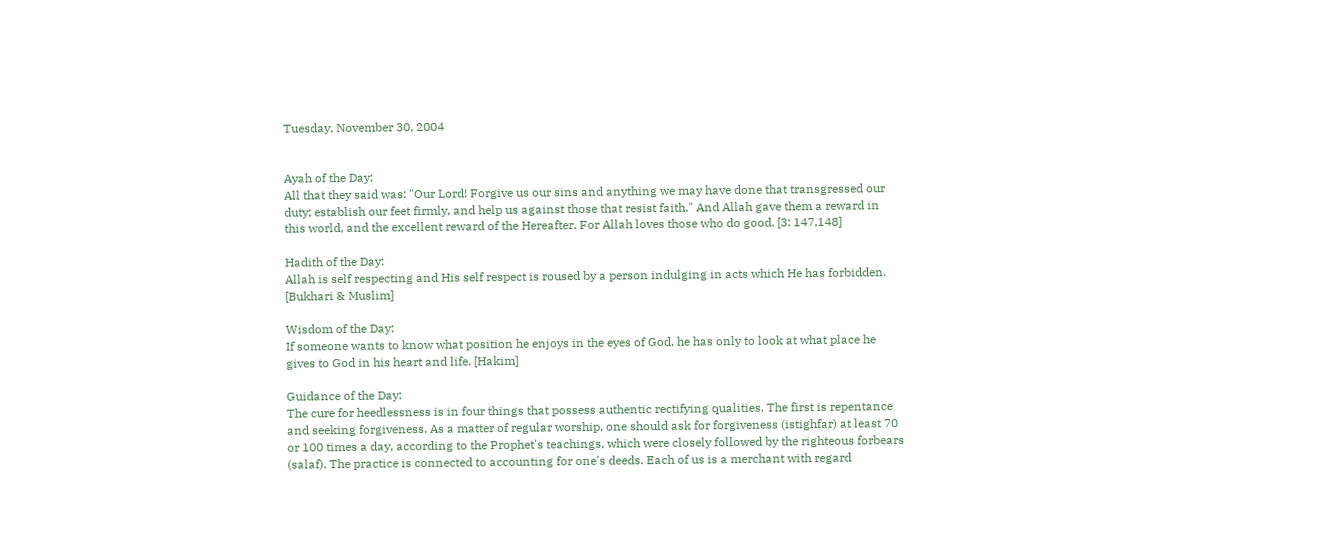Tuesday, November 30, 2004


Ayah of the Day:
All that they said was: "Our Lord! Forgive us our sins and anything we may have done that transgressed our duty; establish our feet firmly, and help us against those that resist faith." And Allah gave them a reward in this world, and the excellent reward of the Hereafter. For Allah loves those who do good. [3: 147,148]

Hadith of the Day:
Allah is self respecting and His self respect is roused by a person indulging in acts which He has forbidden. [Bukhari & Muslim]

Wisdom of the Day:
If someone wants to know what position he enjoys in the eyes of God, he has only to look at what place he gives to God in his heart and life. [Hakim]

Guidance of the Day:
The cure for heedlessness is in four things that possess authentic rectifying qualities. The first is repentance and seeking forgiveness. As a matter of regular worship, one should ask for forgiveness (istighfar) at least 70 or 100 times a day, according to the Prophet's teachings, which were closely followed by the righteous forbears (salaf). The practice is connected to accounting for one's deeds. Each of us is a merchant with regard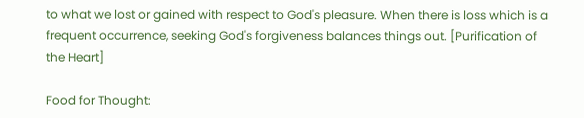to what we lost or gained with respect to God's pleasure. When there is loss which is a frequent occurrence, seeking God's forgiveness balances things out. [Purification of the Heart]

Food for Thought: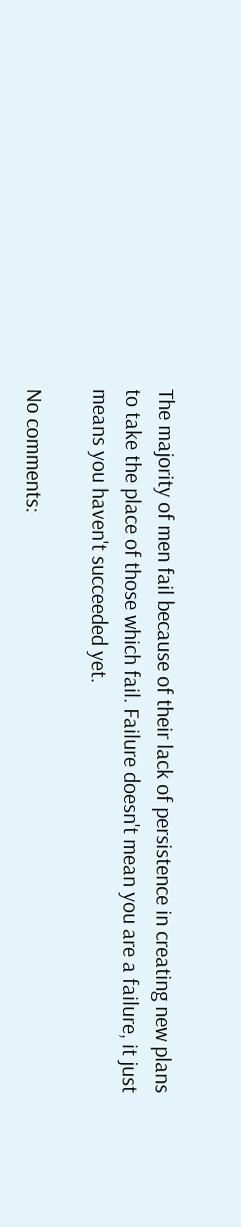The majority of men fail because of their lack of persistence in creating new plans to take the place of those which fail. Failure doesn't mean you are a failure, it just means you haven't succeeded yet.

No comments: